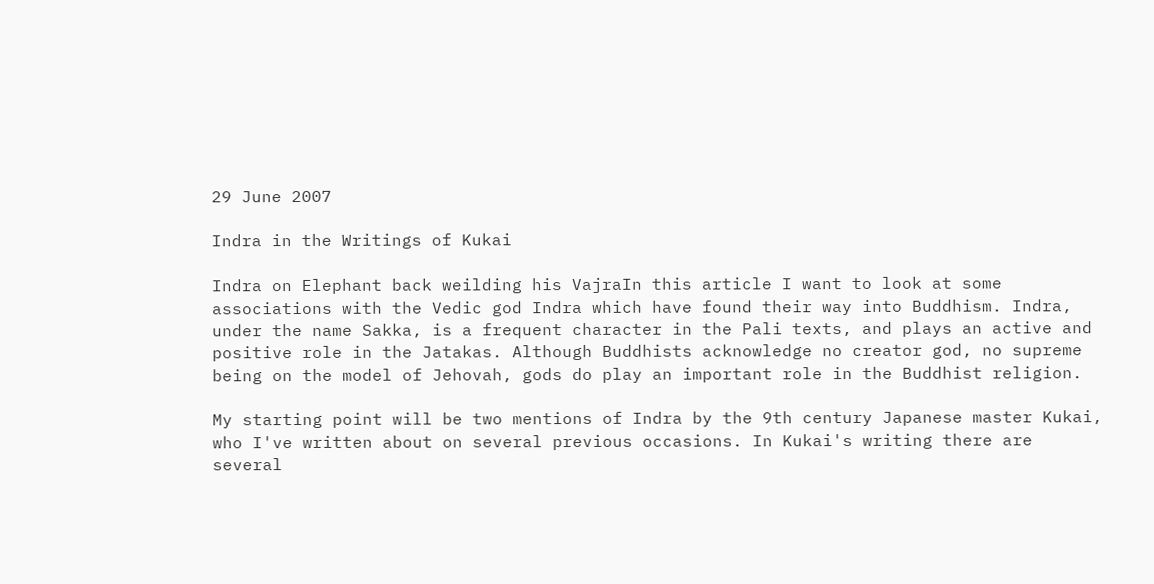29 June 2007

Indra in the Writings of Kukai

Indra on Elephant back weilding his VajraIn this article I want to look at some associations with the Vedic god Indra which have found their way into Buddhism. Indra, under the name Sakka, is a frequent character in the Pali texts, and plays an active and positive role in the Jatakas. Although Buddhists acknowledge no creator god, no supreme being on the model of Jehovah, gods do play an important role in the Buddhist religion.

My starting point will be two mentions of Indra by the 9th century Japanese master Kukai, who I've written about on several previous occasions. In Kukai's writing there are several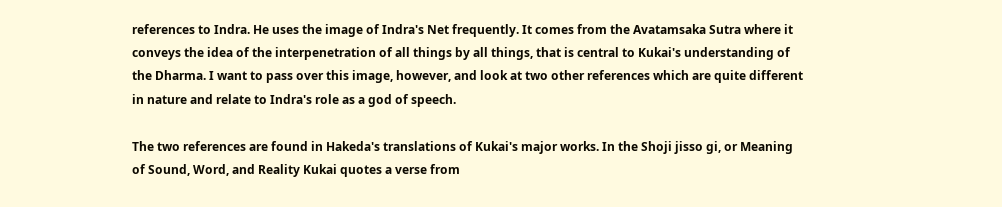references to Indra. He uses the image of Indra's Net frequently. It comes from the Avatamsaka Sutra where it conveys the idea of the interpenetration of all things by all things, that is central to Kukai's understanding of the Dharma. I want to pass over this image, however, and look at two other references which are quite different in nature and relate to Indra's role as a god of speech.

The two references are found in Hakeda's translations of Kukai's major works. In the Shoji jisso gi, or Meaning of Sound, Word, and Reality Kukai quotes a verse from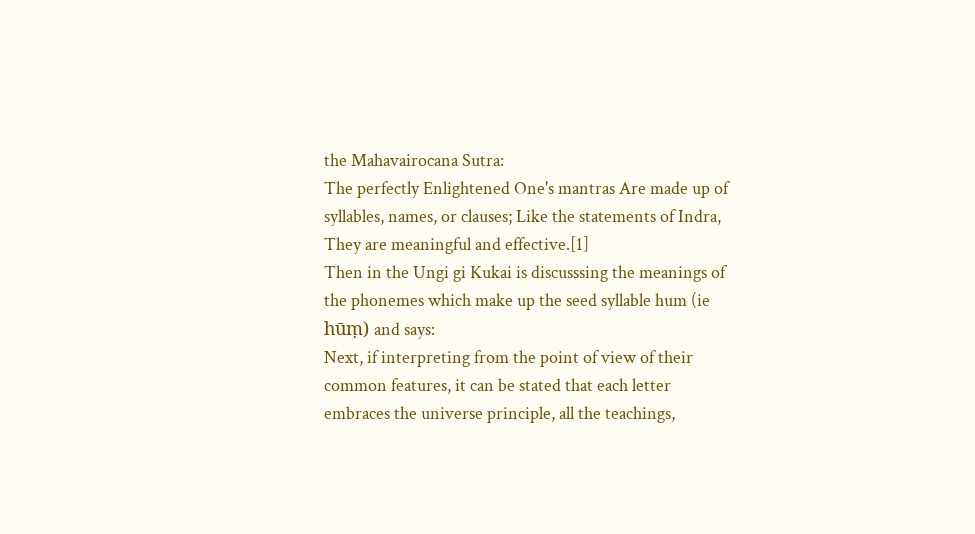the Mahavairocana Sutra:
The perfectly Enlightened One's mantras Are made up of syllables, names, or clauses; Like the statements of Indra, They are meaningful and effective.[1]
Then in the Ungi gi Kukai is discusssing the meanings of the phonemes which make up the seed syllable hum (ie hūṃ) and says:
Next, if interpreting from the point of view of their common features, it can be stated that each letter embraces the universe principle, all the teachings,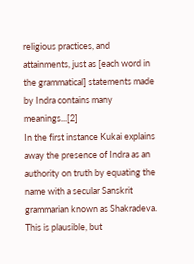religious practices, and attainments, just as [each word in the grammatical] statements made by Indra contains many meanings...[2]
In the first instance Kukai explains away the presence of Indra as an authority on truth by equating the name with a secular Sanskrit grammarian known as Shakradeva. This is plausible, but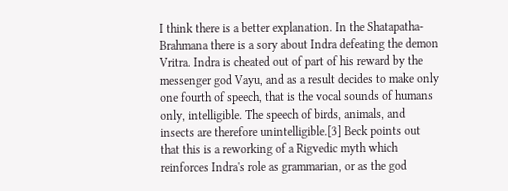I think there is a better explanation. In the Shatapatha-Brahmana there is a sory about Indra defeating the demon Vritra. Indra is cheated out of part of his reward by the messenger god Vayu, and as a result decides to make only one fourth of speech, that is the vocal sounds of humans only, intelligible. The speech of birds, animals, and insects are therefore unintelligible.[3] Beck points out that this is a reworking of a Rigvedic myth which reinforces Indra's role as grammarian, or as the god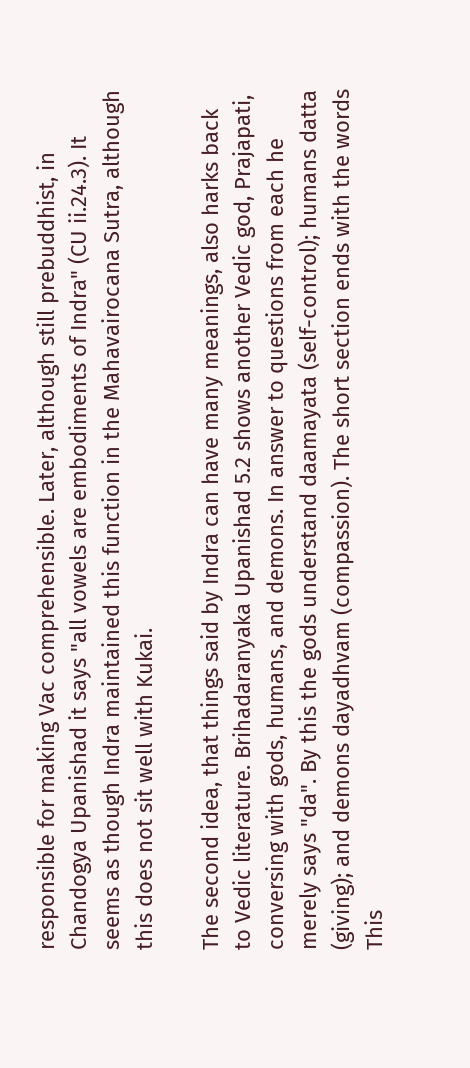responsible for making Vac comprehensible. Later, although still prebuddhist, in Chandogya Upanishad it says "all vowels are embodiments of Indra" (CU ii.24.3). It seems as though Indra maintained this function in the Mahavairocana Sutra, although this does not sit well with Kukai.

The second idea, that things said by Indra can have many meanings, also harks back to Vedic literature. Brihadaranyaka Upanishad 5.2 shows another Vedic god, Prajapati, conversing with gods, humans, and demons. In answer to questions from each he merely says "da". By this the gods understand daamayata (self-control); humans datta (giving); and demons dayadhvam (compassion). The short section ends with the words
This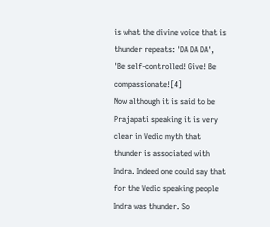is what the divine voice that is thunder repeats: 'DA DA DA', 'Be self-controlled! Give! Be compassionate![4]
Now although it is said to be Prajapati speaking it is very clear in Vedic myth that thunder is associated with Indra. Indeed one could say that for the Vedic speaking people Indra was thunder. So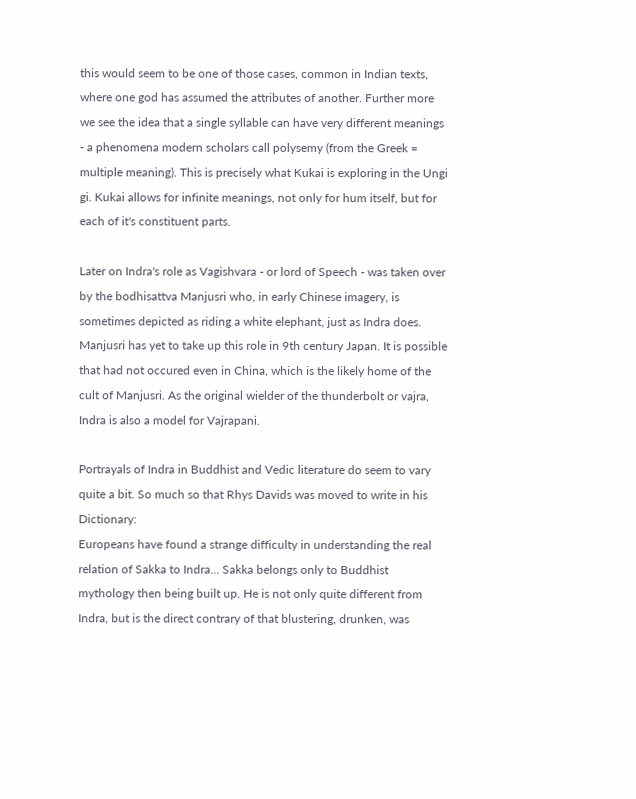this would seem to be one of those cases, common in Indian texts, where one god has assumed the attributes of another. Further more we see the idea that a single syllable can have very different meanings - a phenomena modern scholars call polysemy (from the Greek = multiple meaning). This is precisely what Kukai is exploring in the Ungi gi. Kukai allows for infinite meanings, not only for hum itself, but for each of it's constituent parts.

Later on Indra's role as Vagishvara - or lord of Speech - was taken over by the bodhisattva Manjusri who, in early Chinese imagery, is sometimes depicted as riding a white elephant, just as Indra does. Manjusri has yet to take up this role in 9th century Japan. It is possible that had not occured even in China, which is the likely home of the cult of Manjusri. As the original wielder of the thunderbolt or vajra, Indra is also a model for Vajrapani.

Portrayals of Indra in Buddhist and Vedic literature do seem to vary quite a bit. So much so that Rhys Davids was moved to write in his Dictionary:
Europeans have found a strange difficulty in understanding the real relation of Sakka to Indra... Sakka belongs only to Buddhist mythology then being built up. He is not only quite different from Indra, but is the direct contrary of that blustering, drunken, was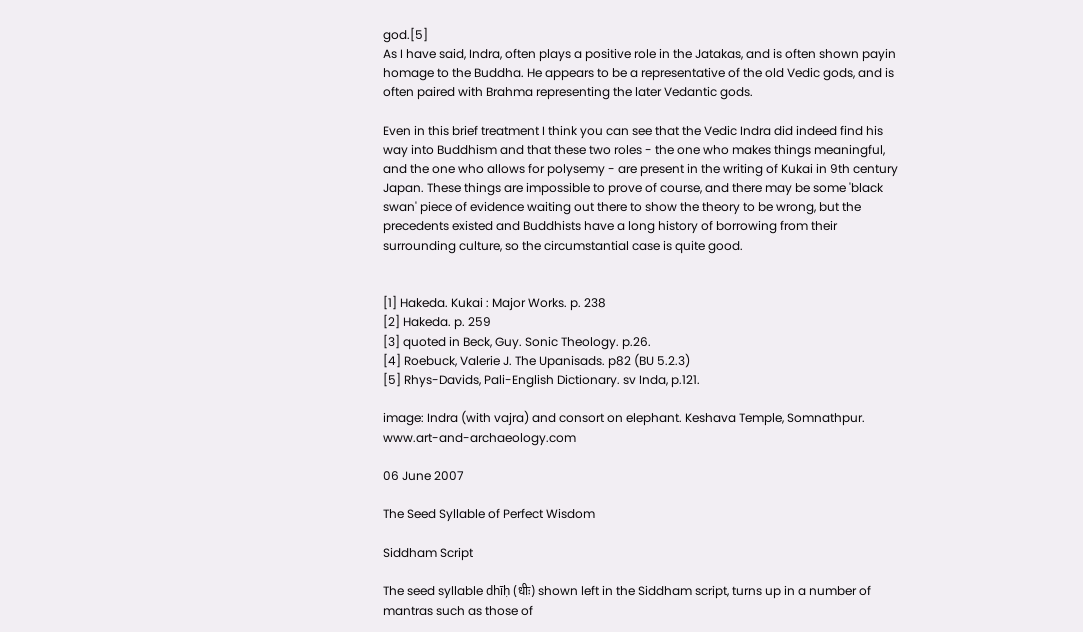god.[5]
As I have said, Indra, often plays a positive role in the Jatakas, and is often shown payin homage to the Buddha. He appears to be a representative of the old Vedic gods, and is often paired with Brahma representing the later Vedantic gods.

Even in this brief treatment I think you can see that the Vedic Indra did indeed find his way into Buddhism and that these two roles - the one who makes things meaningful, and the one who allows for polysemy - are present in the writing of Kukai in 9th century Japan. These things are impossible to prove of course, and there may be some 'black swan' piece of evidence waiting out there to show the theory to be wrong, but the precedents existed and Buddhists have a long history of borrowing from their surrounding culture, so the circumstantial case is quite good.


[1] Hakeda. Kukai : Major Works. p. 238
[2] Hakeda. p. 259
[3] quoted in Beck, Guy. Sonic Theology. p.26.
[4] Roebuck, Valerie J. The Upanisads. p82 (BU 5.2.3)
[5] Rhys-Davids, Pali-English Dictionary. sv Inda, p.121.

image: Indra (with vajra) and consort on elephant. Keshava Temple, Somnathpur. www.art-and-archaeology.com

06 June 2007

The Seed Syllable of Perfect Wisdom

Siddham Script

The seed syllable dhīḥ (धीः) shown left in the Siddham script, turns up in a number of mantras such as those of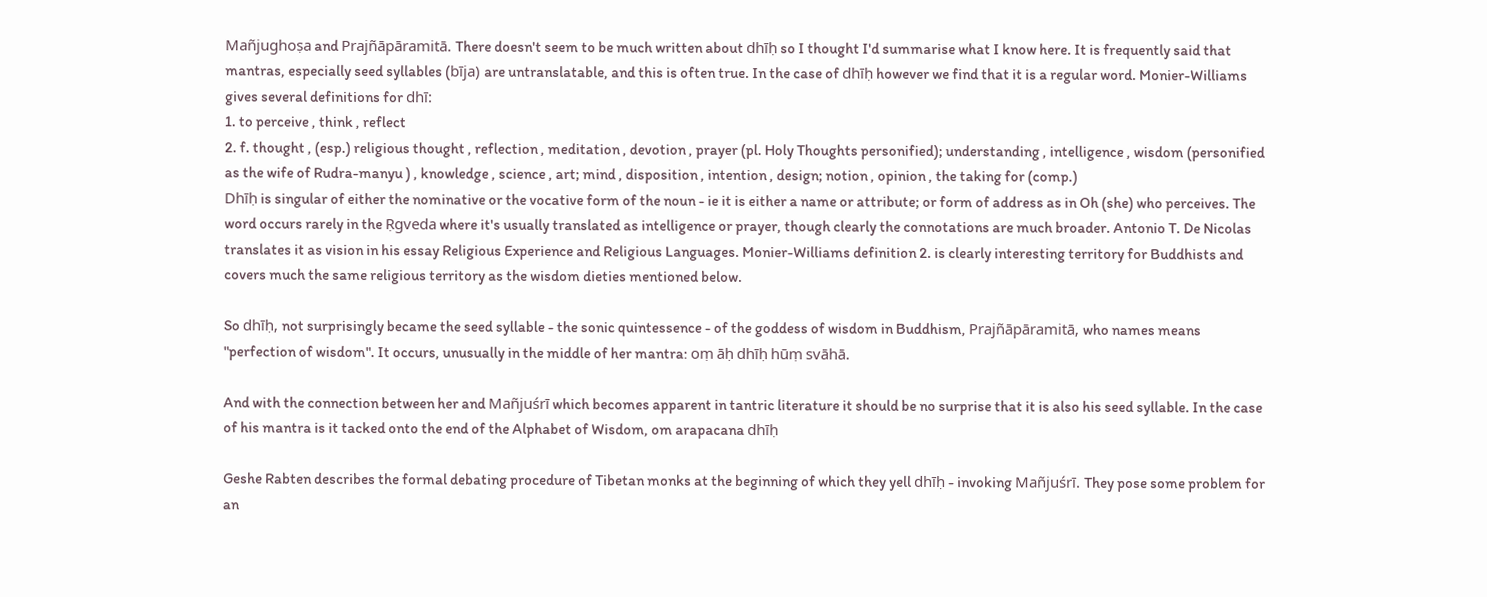Mañjughoṣa and Prajñāpāramitā. There doesn't seem to be much written about dhīḥ so I thought I'd summarise what I know here. It is frequently said that mantras, especially seed syllables (bīja) are untranslatable, and this is often true. In the case of dhīḥ however we find that it is a regular word. Monier-Williams gives several definitions for dhī:
1. to perceive , think , reflect
2. f. thought , (esp.) religious thought , reflection , meditation , devotion , prayer (pl. Holy Thoughts personified); understanding , intelligence , wisdom (personified as the wife of Rudra-manyu ) , knowledge , science , art; mind , disposition , intention , design; notion , opinion , the taking for (comp.)
Dhīḥ is singular of either the nominative or the vocative form of the noun - ie it is either a name or attribute; or form of address as in Oh (she) who perceives. The word occurs rarely in the Ṛgveda where it's usually translated as intelligence or prayer, though clearly the connotations are much broader. Antonio T. De Nicolas translates it as vision in his essay Religious Experience and Religious Languages. Monier-Williams definition 2. is clearly interesting territory for Buddhists and covers much the same religious territory as the wisdom dieties mentioned below.

So dhīḥ, not surprisingly became the seed syllable - the sonic quintessence - of the goddess of wisdom in Buddhism, Prajñāpāramitā, who names means "perfection of wisdom". It occurs, unusually in the middle of her mantra: oṃ āḥ dhīḥ hūṃ svāhā.

And with the connection between her and Mañjuśrī which becomes apparent in tantric literature it should be no surprise that it is also his seed syllable. In the case of his mantra is it tacked onto the end of the Alphabet of Wisdom, om arapacana dhīḥ

Geshe Rabten describes the formal debating procedure of Tibetan monks at the beginning of which they yell dhīḥ - invoking Mañjuśrī. They pose some problem for an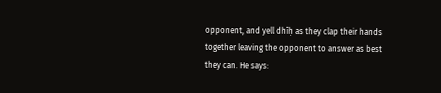opponent, and yell dhīḥ as they clap their hands together leaving the opponent to answer as best they can. He says: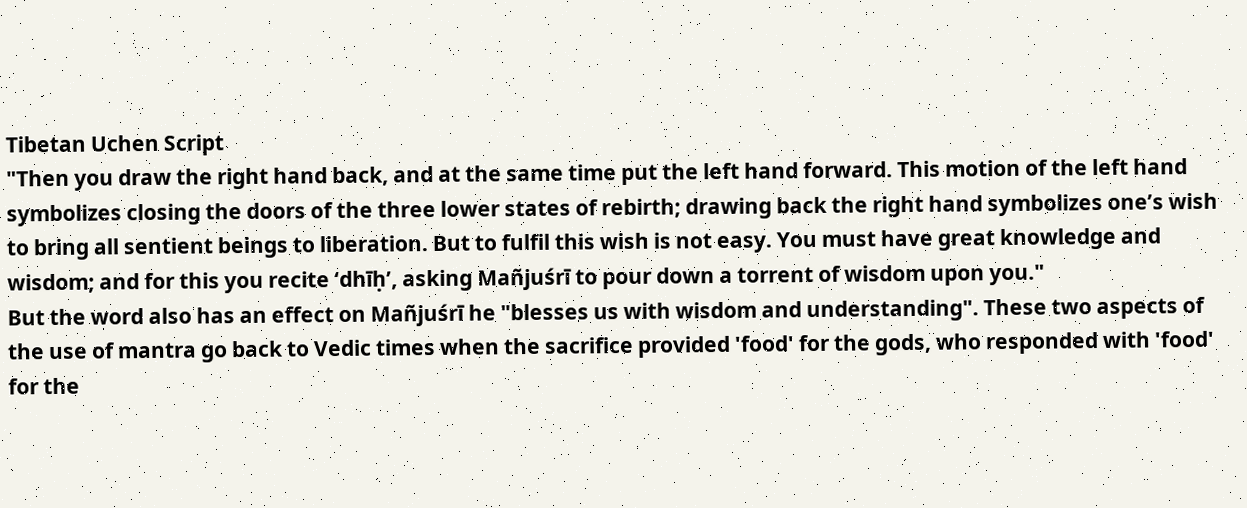Tibetan Uchen Script
"Then you draw the right hand back, and at the same time put the left hand forward. This motion of the left hand symbolizes closing the doors of the three lower states of rebirth; drawing back the right hand symbolizes one’s wish to bring all sentient beings to liberation. But to fulfil this wish is not easy. You must have great knowledge and wisdom; and for this you recite ‘dhīḥ’, asking Mañjuśrī to pour down a torrent of wisdom upon you."
But the word also has an effect on Mañjuśrī he "blesses us with wisdom and understanding". These two aspects of the use of mantra go back to Vedic times when the sacrifice provided 'food' for the gods, who responded with 'food' for the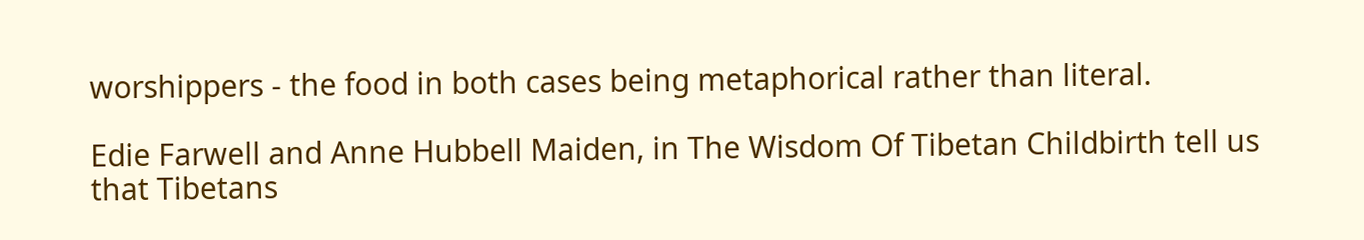worshippers - the food in both cases being metaphorical rather than literal.

Edie Farwell and Anne Hubbell Maiden, in The Wisdom Of Tibetan Childbirth tell us that Tibetans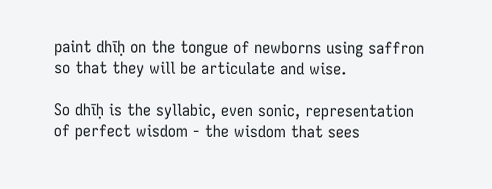paint dhīḥ on the tongue of newborns using saffron so that they will be articulate and wise.

So dhīḥ is the syllabic, even sonic, representation of perfect wisdom - the wisdom that sees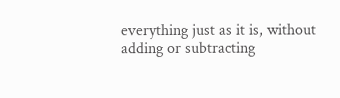everything just as it is, without adding or subtracting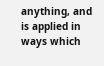anything, and is applied in ways which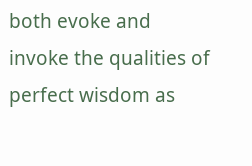both evoke and invoke the qualities of perfect wisdom as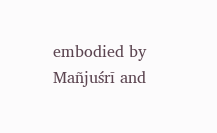embodied by Mañjuśrī and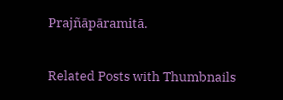Prajñāpāramitā.

Related Posts with Thumbnails